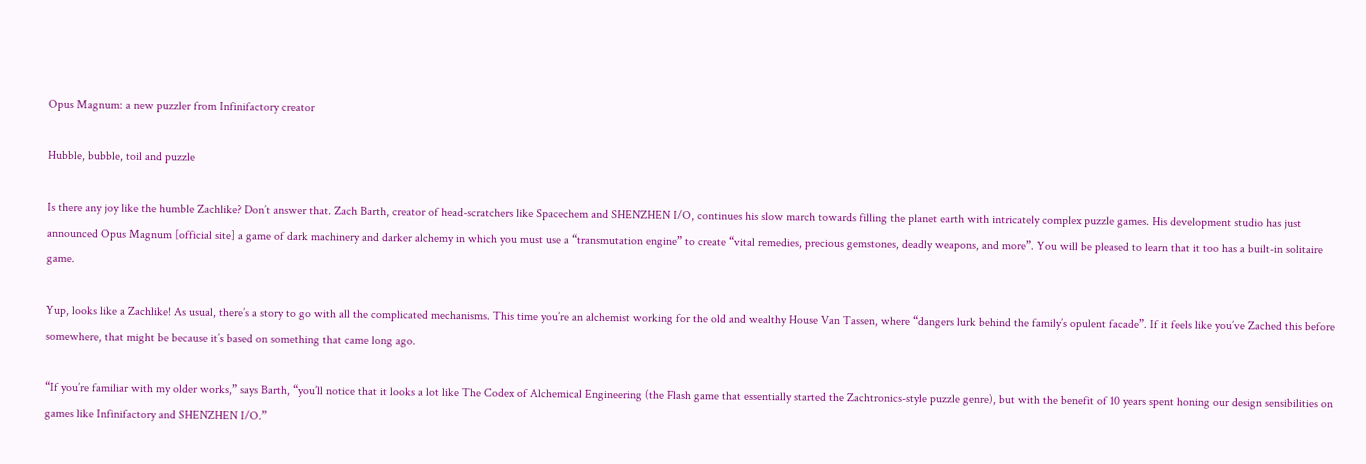Opus Magnum: a new puzzler from Infinifactory creator

Hubble, bubble, toil and puzzle

Is there any joy like the humble Zachlike? Don’t answer that. Zach Barth, creator of head-scratchers like Spacechem and SHENZHEN I/O, continues his slow march towards filling the planet earth with intricately complex puzzle games. His development studio has just announced Opus Magnum [official site] a game of dark machinery and darker alchemy in which you must use a “transmutation engine” to create “vital remedies, precious gemstones, deadly weapons, and more”. You will be pleased to learn that it too has a built-in solitaire game.

Yup, looks like a Zachlike! As usual, there’s a story to go with all the complicated mechanisms. This time you’re an alchemist working for the old and wealthy House Van Tassen, where “dangers lurk behind the family’s opulent facade”. If it feels like you’ve Zached this before somewhere, that might be because it’s based on something that came long ago.

“If you’re familiar with my older works,” says Barth, “you’ll notice that it looks a lot like The Codex of Alchemical Engineering (the Flash game that essentially started the Zachtronics-style puzzle genre), but with the benefit of 10 years spent honing our design sensibilities on games like Infinifactory and SHENZHEN I/O.”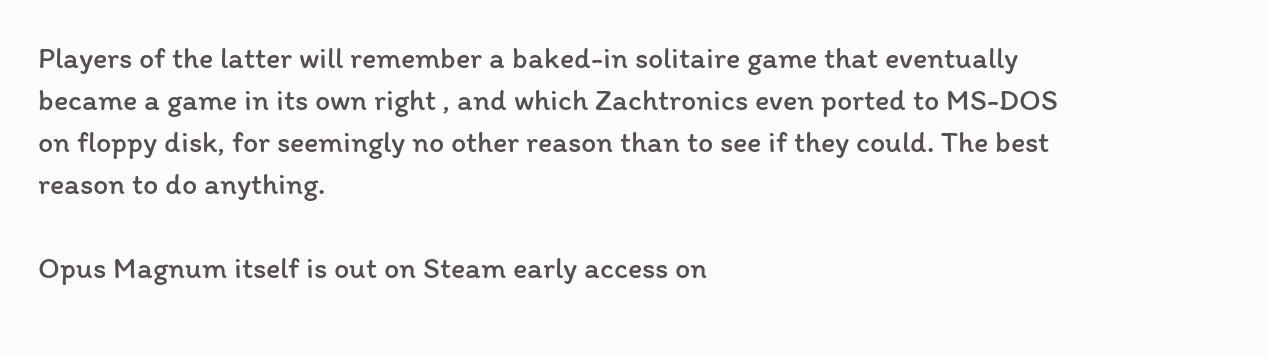Players of the latter will remember a baked-in solitaire game that eventually became a game in its own right , and which Zachtronics even ported to MS-DOS on floppy disk, for seemingly no other reason than to see if they could. The best reason to do anything.

Opus Magnum itself is out on Steam early access on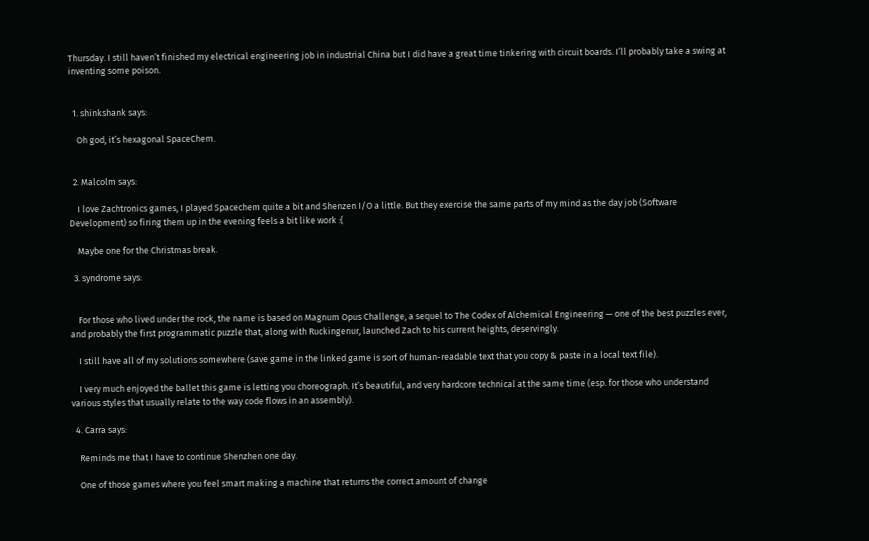Thursday. I still haven’t finished my electrical engineering job in industrial China but I did have a great time tinkering with circuit boards. I’ll probably take a swing at inventing some poison.


  1. shinkshank says:

    Oh god, it’s hexagonal SpaceChem.


  2. Malcolm says:

    I love Zachtronics games, I played Spacechem quite a bit and Shenzen I/O a little. But they exercise the same parts of my mind as the day job (Software Development) so firing them up in the evening feels a bit like work :(

    Maybe one for the Christmas break.

  3. syndrome says:


    For those who lived under the rock, the name is based on Magnum Opus Challenge, a sequel to The Codex of Alchemical Engineering — one of the best puzzles ever, and probably the first programmatic puzzle that, along with Ruckingenur, launched Zach to his current heights, deservingly.

    I still have all of my solutions somewhere (save game in the linked game is sort of human-readable text that you copy & paste in a local text file).

    I very much enjoyed the ballet this game is letting you choreograph. It’s beautiful, and very hardcore technical at the same time (esp. for those who understand various styles that usually relate to the way code flows in an assembly).

  4. Carra says:

    Reminds me that I have to continue Shenzhen one day.

    One of those games where you feel smart making a machine that returns the correct amount of change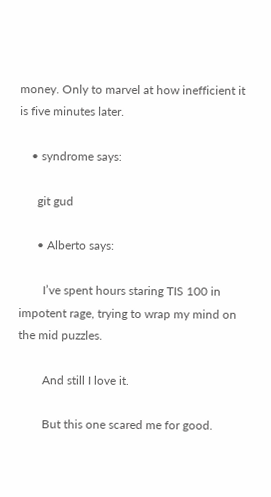money. Only to marvel at how inefficient it is five minutes later.

    • syndrome says:

      git gud

      • Alberto says:

        I’ve spent hours staring TIS 100 in impotent rage, trying to wrap my mind on the mid puzzles.

        And still I love it.

        But this one scared me for good.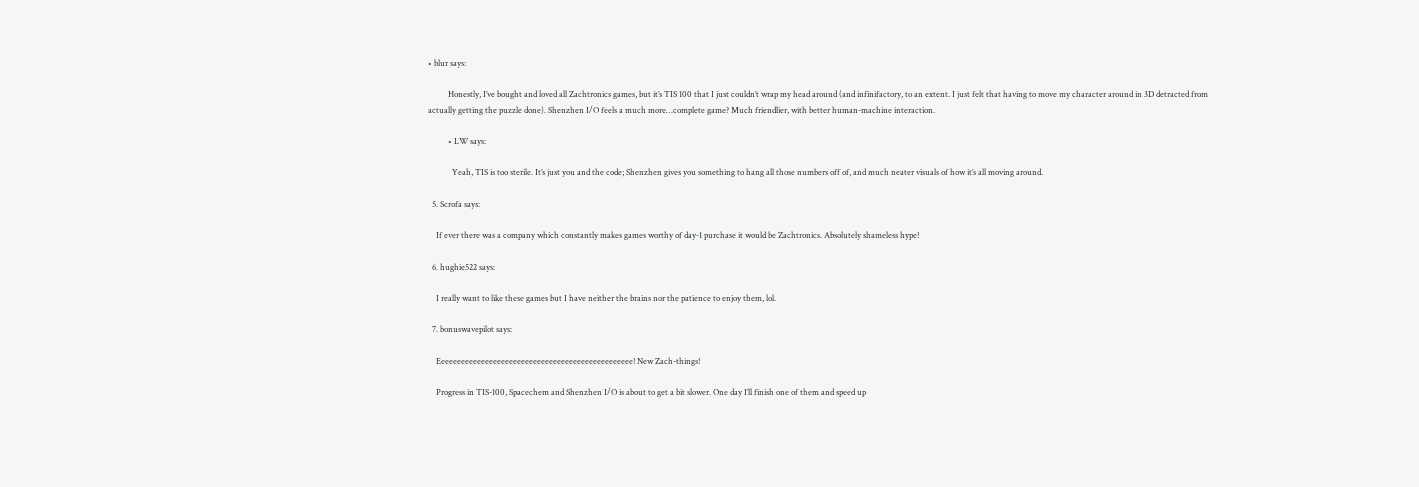• blur says:

          Honestly, I’ve bought and loved all Zachtronics games, but it’s TIS 100 that I just couldn’t wrap my head around (and infinifactory, to an extent. I just felt that having to move my character around in 3D detracted from actually getting the puzzle done). Shenzhen I/O feels a much more…complete game? Much friendlier, with better human-machine interaction.

          • LW says:

            Yeah, TIS is too sterile. It’s just you and the code; Shenzhen gives you something to hang all those numbers off of, and much neater visuals of how it’s all moving around.

  5. Scrofa says:

    If ever there was a company which constantly makes games worthy of day-1 purchase it would be Zachtronics. Absolutely shameless hype!

  6. hughie522 says:

    I really want to like these games but I have neither the brains nor the patience to enjoy them, lol.

  7. bonuswavepilot says:

    Eeeeeeeeeeeeeeeeeeeeeeeeeeeeeeeeeeeeeeeeeeeeeeeee! New Zach-things!

    Progress in TIS-100, Spacechem and Shenzhen I/O is about to get a bit slower. One day I’ll finish one of them and speed up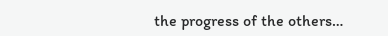the progress of the others…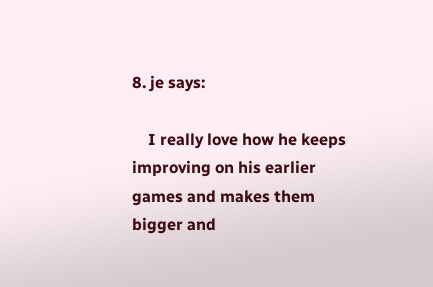8. je says:

    I really love how he keeps improving on his earlier games and makes them bigger and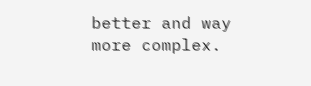better and way more complex.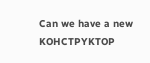Can we have a new KOHCTPYKTOP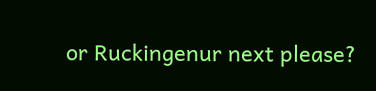or Ruckingenur next please?